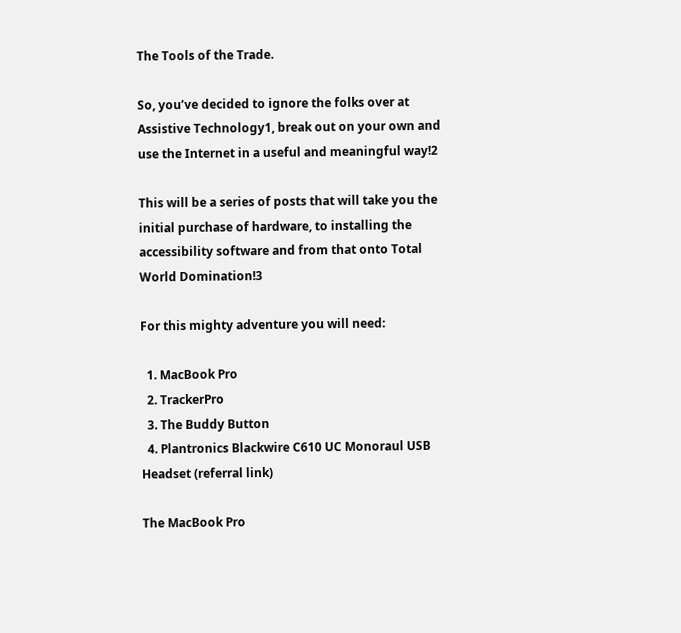The Tools of the Trade.

So, you’ve decided to ignore the folks over at Assistive Technology1, break out on your own and use the Internet in a useful and meaningful way!2

This will be a series of posts that will take you the initial purchase of hardware, to installing the accessibility software and from that onto Total World Domination!3

For this mighty adventure you will need:

  1. MacBook Pro
  2. TrackerPro
  3. The Buddy Button
  4. Plantronics Blackwire C610 UC Monoraul USB Headset (referral link)

The MacBook Pro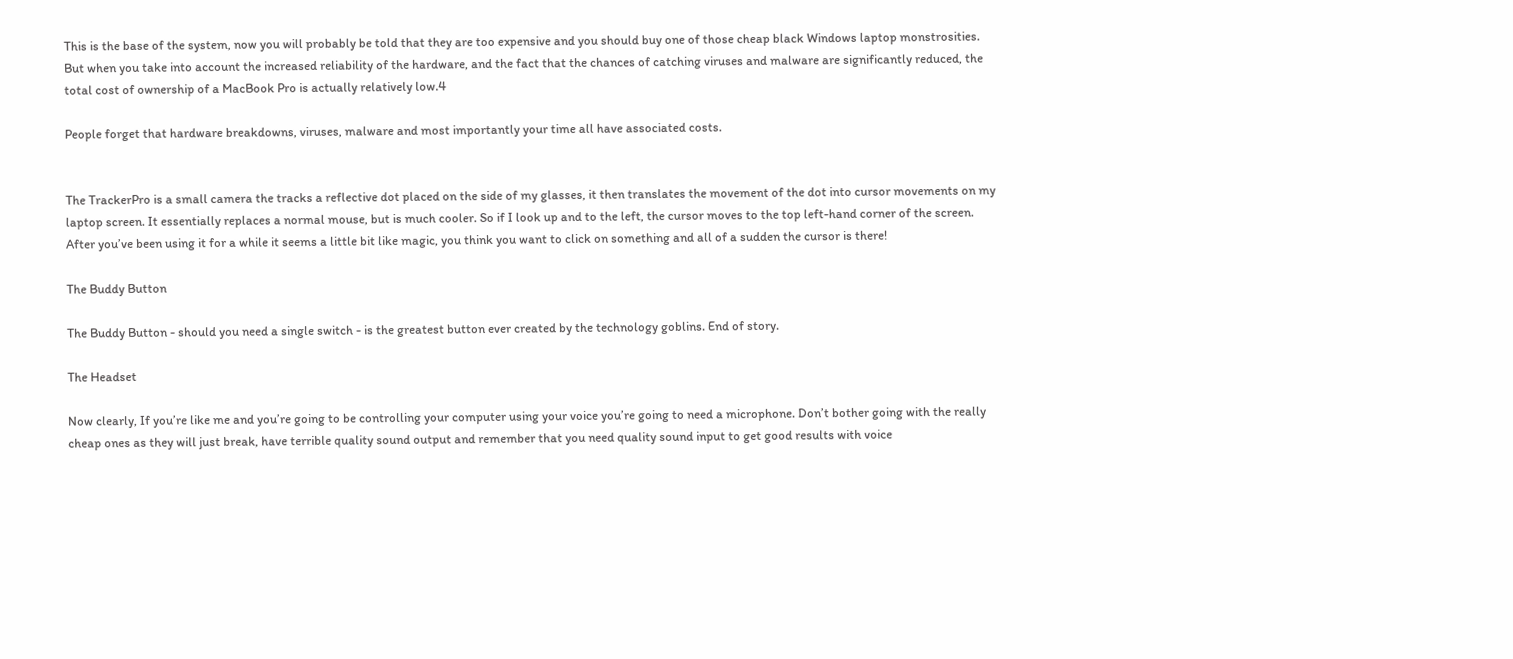This is the base of the system, now you will probably be told that they are too expensive and you should buy one of those cheap black Windows laptop monstrosities. But when you take into account the increased reliability of the hardware, and the fact that the chances of catching viruses and malware are significantly reduced, the total cost of ownership of a MacBook Pro is actually relatively low.4

People forget that hardware breakdowns, viruses, malware and most importantly your time all have associated costs.


The TrackerPro is a small camera the tracks a reflective dot placed on the side of my glasses, it then translates the movement of the dot into cursor movements on my laptop screen. It essentially replaces a normal mouse, but is much cooler. So if I look up and to the left, the cursor moves to the top left-hand corner of the screen. After you’ve been using it for a while it seems a little bit like magic, you think you want to click on something and all of a sudden the cursor is there!

The Buddy Button

The Buddy Button - should you need a single switch - is the greatest button ever created by the technology goblins. End of story.

The Headset

Now clearly, If you’re like me and you’re going to be controlling your computer using your voice you’re going to need a microphone. Don’t bother going with the really cheap ones as they will just break, have terrible quality sound output and remember that you need quality sound input to get good results with voice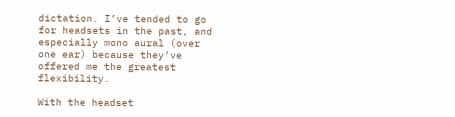dictation. I’ve tended to go for headsets in the past, and especially mono aural (over one ear) because they’ve offered me the greatest flexibility.

With the headset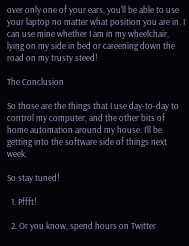over only one of your ears, you’ll be able to use your laptop no matter what position you are in. I can use mine whether I am in my wheelchair, lying on my side in bed or careening down the road on my trusty steed!

The Conclusion

So those are the things that I use day-to-day to control my computer, and the other bits of home automation around my house. I’ll be getting into the software side of things next week.

So stay tuned!

  1. Pffft!

  2. Or you know, spend hours on Twitter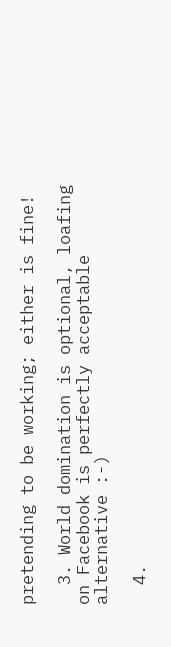pretending to be working; either is fine!

  3. World domination is optional, loafing on Facebook is perfectly acceptable alternative :-)

  4.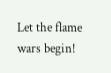Let the flame wars begin!